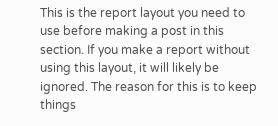This is the report layout you need to use before making a post in this section. If you make a report without using this layout, it will likely be ignored. The reason for this is to keep things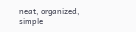neat, organized, simple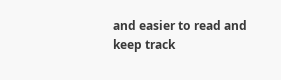and easier to read and keep track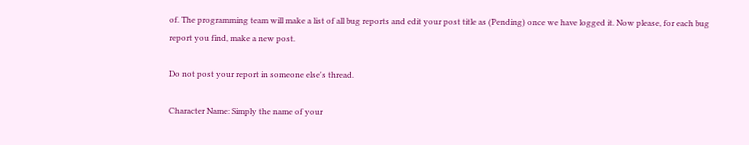of. The programming team will make a list of all bug reports and edit your post title as (Pending) once we have logged it. Now please, for each bug report you find, make a new post.

Do not post your report in someone else's thread.

Character Name: Simply the name of your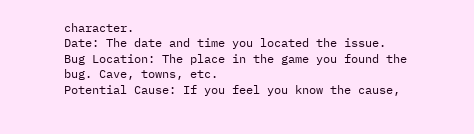character.
Date: The date and time you located the issue.
Bug Location: The place in the game you found the bug. Cave, towns, etc.
Potential Cause: If you feel you know the cause,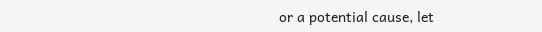or a potential cause, let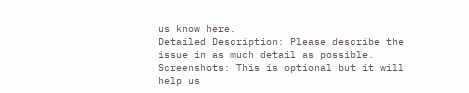us know here.
Detailed Description: Please describe the issue in as much detail as possible.
Screenshots: This is optional but it will help us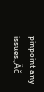pinpoint any issues.‚Äč